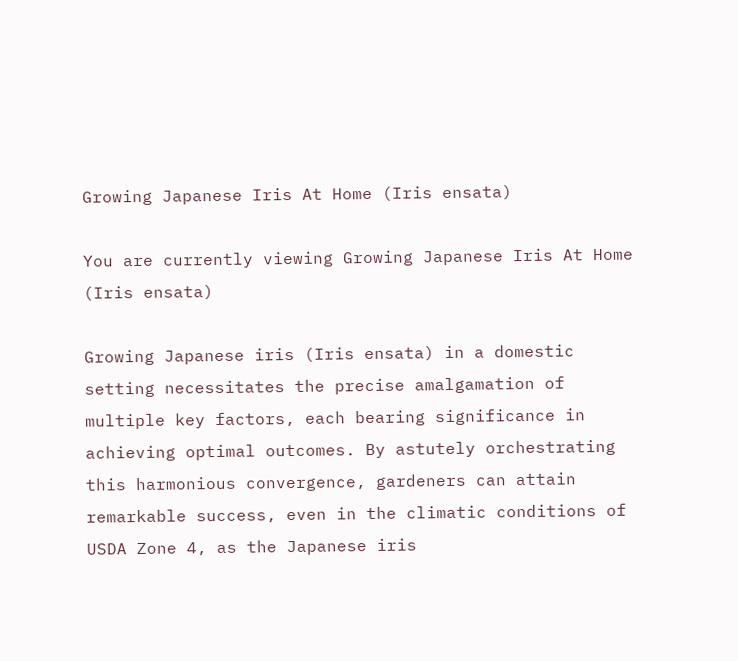Growing Japanese Iris At Home (Iris ensata)

You are currently viewing Growing Japanese Iris At Home (Iris ensata)

Growing Japanese iris (Iris ensata) in a domestic setting necessitates the precise amalgamation of multiple key factors, each bearing significance in achieving optimal outcomes. By astutely orchestrating this harmonious convergence, gardeners can attain remarkable success, even in the climatic conditions of USDA Zone 4, as the Japanese iris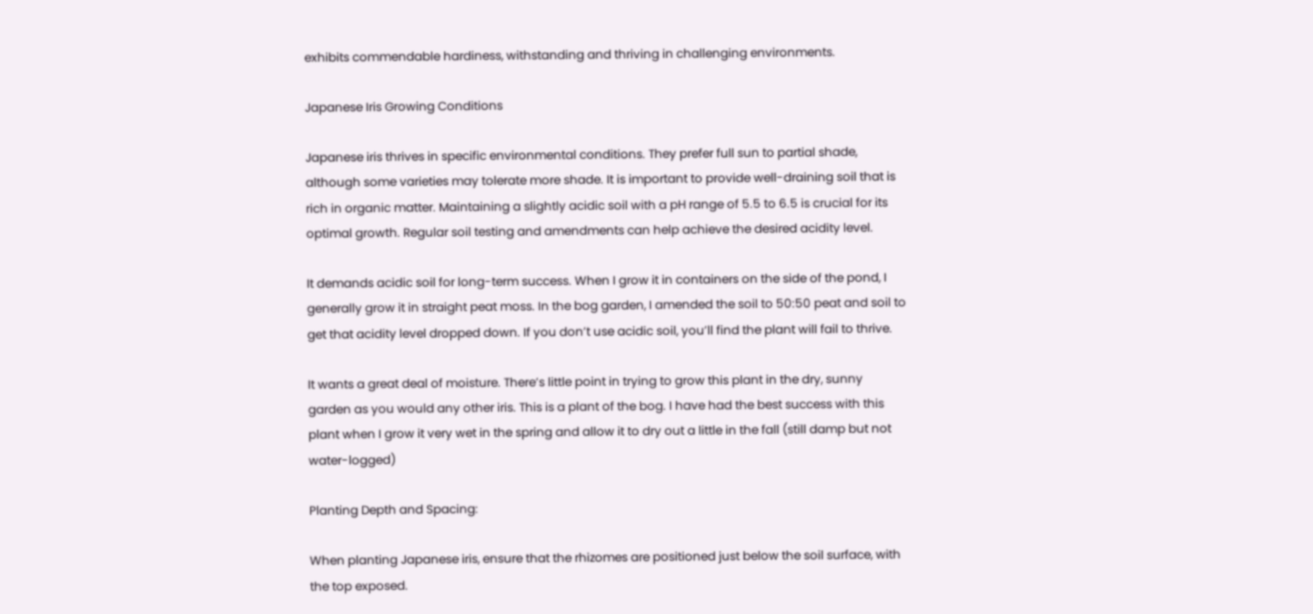exhibits commendable hardiness, withstanding and thriving in challenging environments.

Japanese Iris Growing Conditions

Japanese iris thrives in specific environmental conditions. They prefer full sun to partial shade, although some varieties may tolerate more shade. It is important to provide well-draining soil that is rich in organic matter. Maintaining a slightly acidic soil with a pH range of 5.5 to 6.5 is crucial for its optimal growth. Regular soil testing and amendments can help achieve the desired acidity level.

It demands acidic soil for long-term success. When I grow it in containers on the side of the pond, I generally grow it in straight peat moss. In the bog garden, I amended the soil to 50:50 peat and soil to get that acidity level dropped down. If you don’t use acidic soil, you’ll find the plant will fail to thrive.

It wants a great deal of moisture. There’s little point in trying to grow this plant in the dry, sunny garden as you would any other iris. This is a plant of the bog. I have had the best success with this plant when I grow it very wet in the spring and allow it to dry out a little in the fall (still damp but not water-logged)

Planting Depth and Spacing:

When planting Japanese iris, ensure that the rhizomes are positioned just below the soil surface, with the top exposed.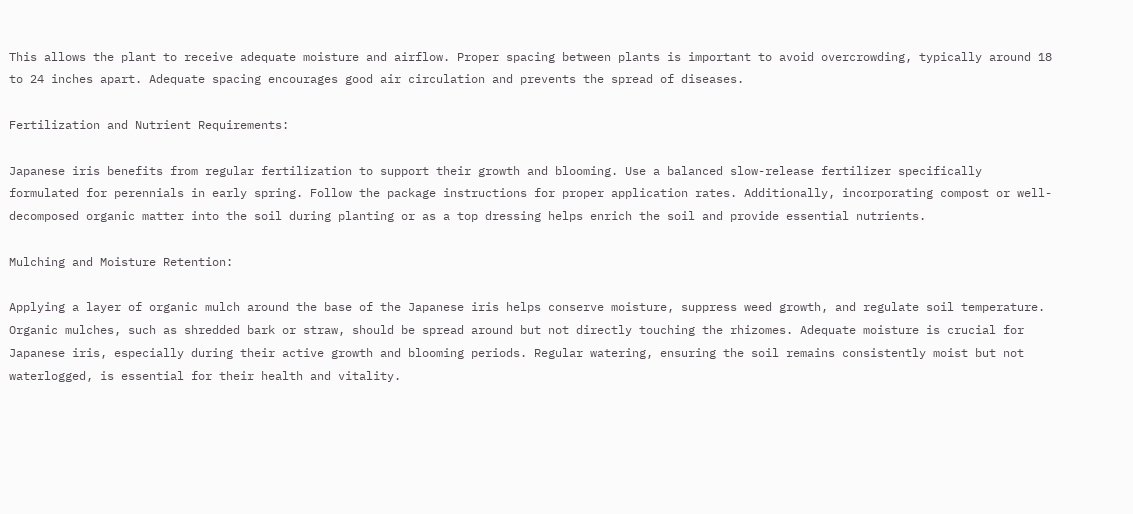This allows the plant to receive adequate moisture and airflow. Proper spacing between plants is important to avoid overcrowding, typically around 18 to 24 inches apart. Adequate spacing encourages good air circulation and prevents the spread of diseases.

Fertilization and Nutrient Requirements:

Japanese iris benefits from regular fertilization to support their growth and blooming. Use a balanced slow-release fertilizer specifically formulated for perennials in early spring. Follow the package instructions for proper application rates. Additionally, incorporating compost or well-decomposed organic matter into the soil during planting or as a top dressing helps enrich the soil and provide essential nutrients.

Mulching and Moisture Retention:

Applying a layer of organic mulch around the base of the Japanese iris helps conserve moisture, suppress weed growth, and regulate soil temperature. Organic mulches, such as shredded bark or straw, should be spread around but not directly touching the rhizomes. Adequate moisture is crucial for Japanese iris, especially during their active growth and blooming periods. Regular watering, ensuring the soil remains consistently moist but not waterlogged, is essential for their health and vitality.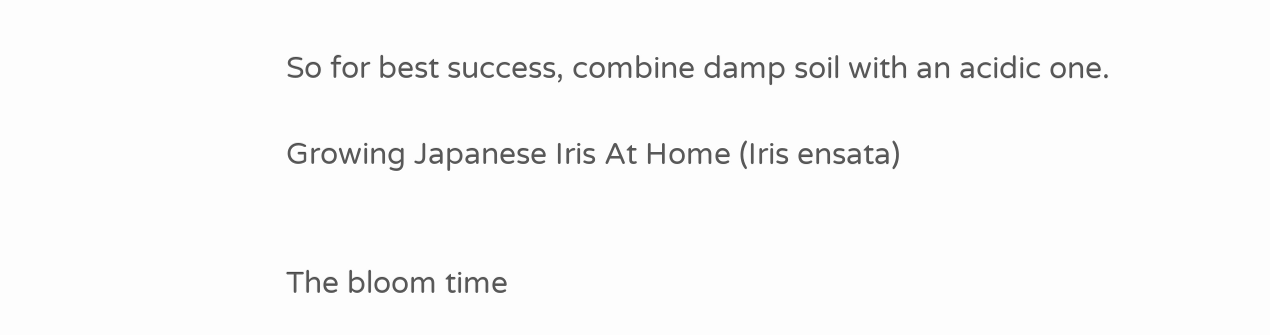So for best success, combine damp soil with an acidic one.

Growing Japanese Iris At Home (Iris ensata)


The bloom time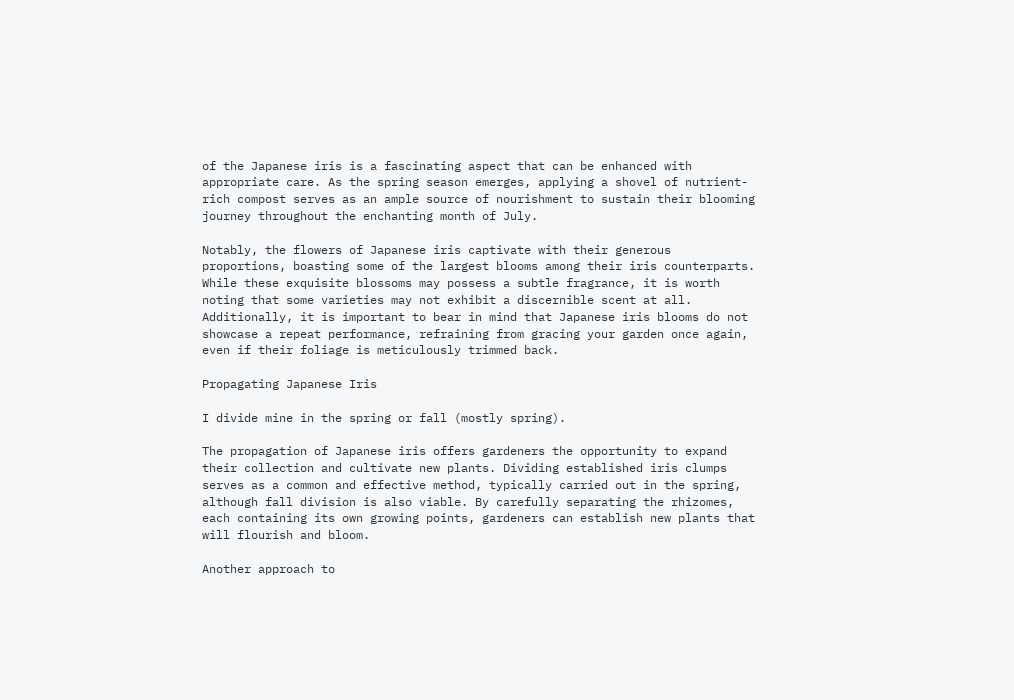of the Japanese iris is a fascinating aspect that can be enhanced with appropriate care. As the spring season emerges, applying a shovel of nutrient-rich compost serves as an ample source of nourishment to sustain their blooming journey throughout the enchanting month of July.

Notably, the flowers of Japanese iris captivate with their generous proportions, boasting some of the largest blooms among their iris counterparts. While these exquisite blossoms may possess a subtle fragrance, it is worth noting that some varieties may not exhibit a discernible scent at all. Additionally, it is important to bear in mind that Japanese iris blooms do not showcase a repeat performance, refraining from gracing your garden once again, even if their foliage is meticulously trimmed back.

Propagating Japanese Iris

I divide mine in the spring or fall (mostly spring).

The propagation of Japanese iris offers gardeners the opportunity to expand their collection and cultivate new plants. Dividing established iris clumps serves as a common and effective method, typically carried out in the spring, although fall division is also viable. By carefully separating the rhizomes, each containing its own growing points, gardeners can establish new plants that will flourish and bloom.

Another approach to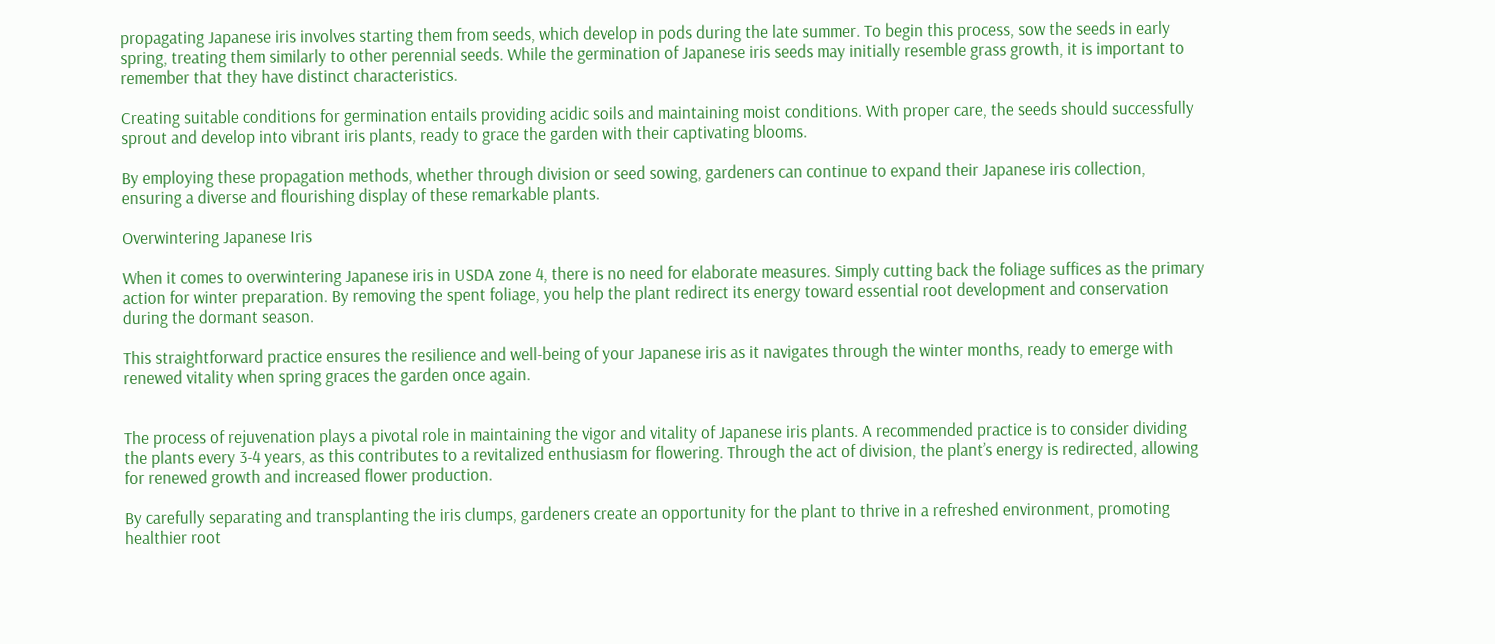propagating Japanese iris involves starting them from seeds, which develop in pods during the late summer. To begin this process, sow the seeds in early spring, treating them similarly to other perennial seeds. While the germination of Japanese iris seeds may initially resemble grass growth, it is important to remember that they have distinct characteristics.

Creating suitable conditions for germination entails providing acidic soils and maintaining moist conditions. With proper care, the seeds should successfully sprout and develop into vibrant iris plants, ready to grace the garden with their captivating blooms.

By employing these propagation methods, whether through division or seed sowing, gardeners can continue to expand their Japanese iris collection, ensuring a diverse and flourishing display of these remarkable plants.

Overwintering Japanese Iris

When it comes to overwintering Japanese iris in USDA zone 4, there is no need for elaborate measures. Simply cutting back the foliage suffices as the primary action for winter preparation. By removing the spent foliage, you help the plant redirect its energy toward essential root development and conservation during the dormant season.

This straightforward practice ensures the resilience and well-being of your Japanese iris as it navigates through the winter months, ready to emerge with renewed vitality when spring graces the garden once again.


The process of rejuvenation plays a pivotal role in maintaining the vigor and vitality of Japanese iris plants. A recommended practice is to consider dividing the plants every 3-4 years, as this contributes to a revitalized enthusiasm for flowering. Through the act of division, the plant’s energy is redirected, allowing for renewed growth and increased flower production.

By carefully separating and transplanting the iris clumps, gardeners create an opportunity for the plant to thrive in a refreshed environment, promoting healthier root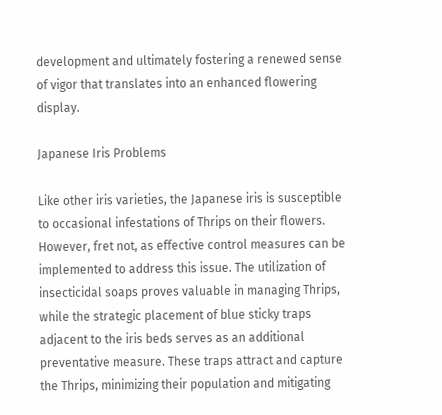development and ultimately fostering a renewed sense of vigor that translates into an enhanced flowering display.

Japanese Iris Problems

Like other iris varieties, the Japanese iris is susceptible to occasional infestations of Thrips on their flowers. However, fret not, as effective control measures can be implemented to address this issue. The utilization of insecticidal soaps proves valuable in managing Thrips, while the strategic placement of blue sticky traps adjacent to the iris beds serves as an additional preventative measure. These traps attract and capture the Thrips, minimizing their population and mitigating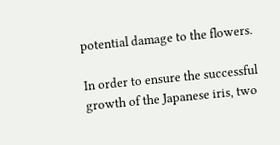potential damage to the flowers.

In order to ensure the successful growth of the Japanese iris, two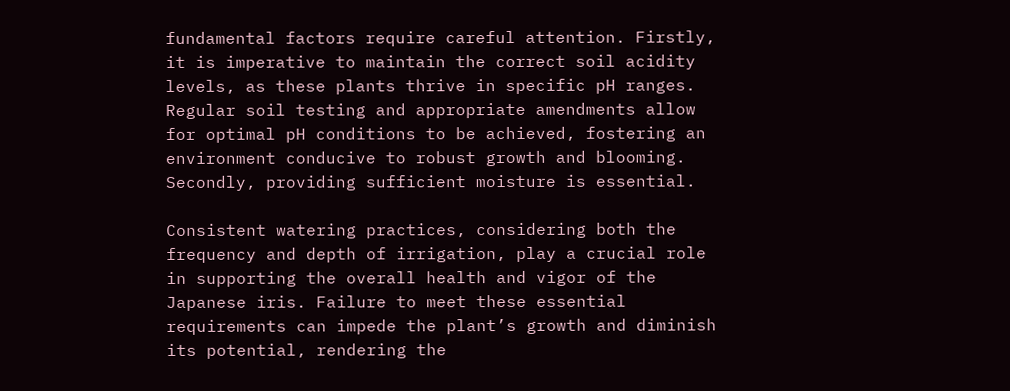fundamental factors require careful attention. Firstly, it is imperative to maintain the correct soil acidity levels, as these plants thrive in specific pH ranges. Regular soil testing and appropriate amendments allow for optimal pH conditions to be achieved, fostering an environment conducive to robust growth and blooming. Secondly, providing sufficient moisture is essential.

Consistent watering practices, considering both the frequency and depth of irrigation, play a crucial role in supporting the overall health and vigor of the Japanese iris. Failure to meet these essential requirements can impede the plant’s growth and diminish its potential, rendering the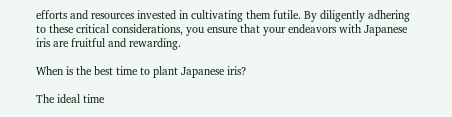efforts and resources invested in cultivating them futile. By diligently adhering to these critical considerations, you ensure that your endeavors with Japanese iris are fruitful and rewarding.

When is the best time to plant Japanese iris?

The ideal time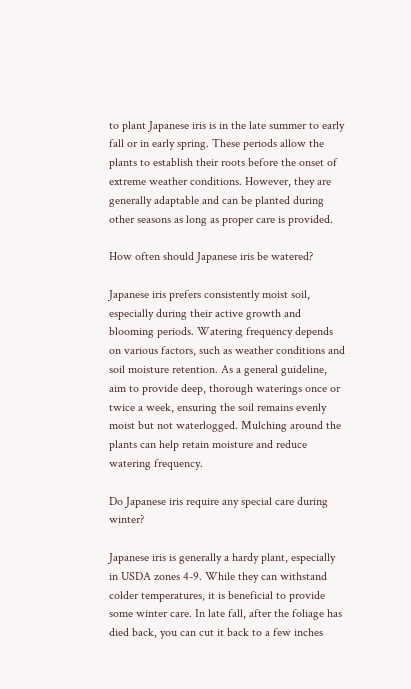to plant Japanese iris is in the late summer to early fall or in early spring. These periods allow the plants to establish their roots before the onset of extreme weather conditions. However, they are generally adaptable and can be planted during other seasons as long as proper care is provided.

How often should Japanese iris be watered?

Japanese iris prefers consistently moist soil, especially during their active growth and blooming periods. Watering frequency depends on various factors, such as weather conditions and soil moisture retention. As a general guideline, aim to provide deep, thorough waterings once or twice a week, ensuring the soil remains evenly moist but not waterlogged. Mulching around the plants can help retain moisture and reduce watering frequency.

Do Japanese iris require any special care during winter?

Japanese iris is generally a hardy plant, especially in USDA zones 4-9. While they can withstand colder temperatures, it is beneficial to provide some winter care. In late fall, after the foliage has died back, you can cut it back to a few inches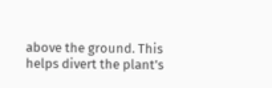above the ground. This helps divert the plant’s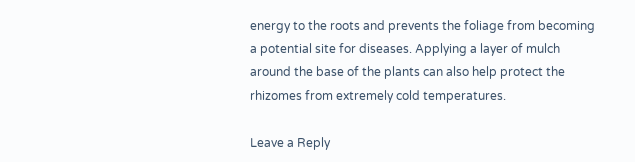energy to the roots and prevents the foliage from becoming a potential site for diseases. Applying a layer of mulch around the base of the plants can also help protect the rhizomes from extremely cold temperatures.

Leave a Reply